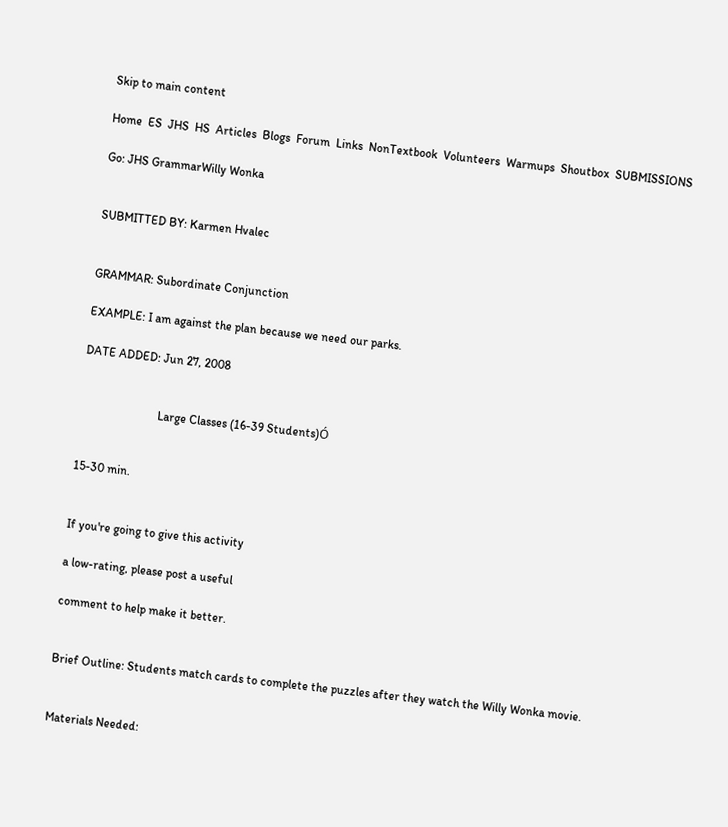Skip to main content

Home  ES  JHS  HS  Articles  Blogs  Forum  Links  NonTextbook  Volunteers  Warmups  Shoutbox  SUBMISSIONS

Go: JHS GrammarWilly Wonka


SUBMITTED BY: Karmen Hvalec


GRAMMAR: Subordinate Conjunction

EXAMPLE: I am against the plan because we need our parks.

DATE ADDED: Jun 27, 2008


                          Large Classes (16-39 Students)Ó


15-30 min.


If you're going to give this activity

a low-rating, please post a useful

comment to help make it better.


Brief Outline: Students match cards to complete the puzzles after they watch the Willy Wonka movie.


Materials Needed: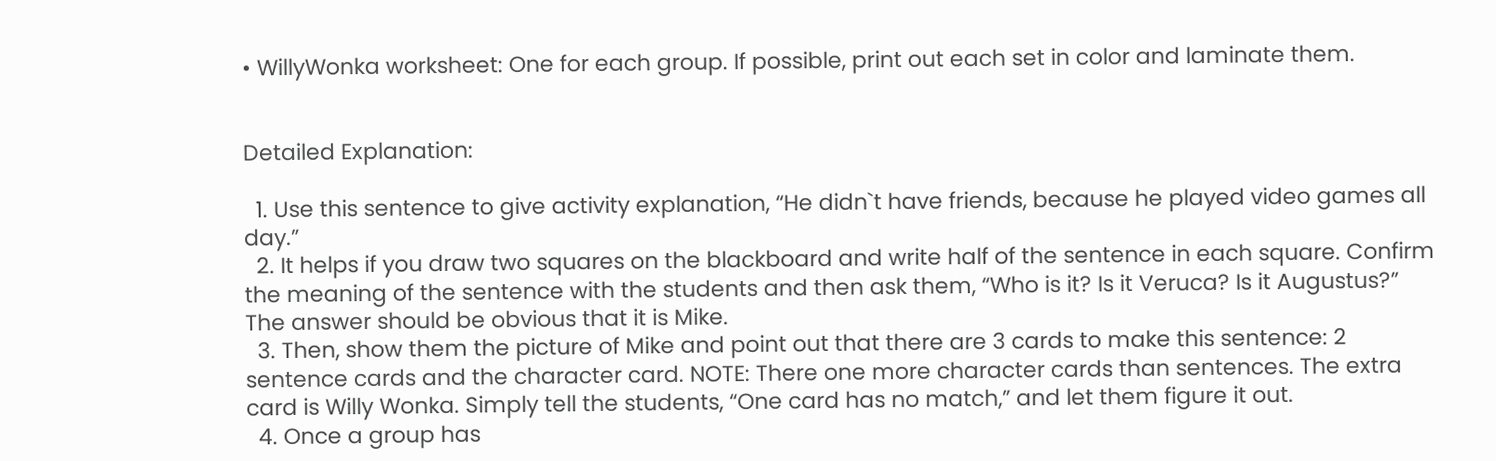• WillyWonka worksheet: One for each group. If possible, print out each set in color and laminate them.


Detailed Explanation:

  1. Use this sentence to give activity explanation, “He didn`t have friends, because he played video games all day.”
  2. It helps if you draw two squares on the blackboard and write half of the sentence in each square. Confirm the meaning of the sentence with the students and then ask them, “Who is it? Is it Veruca? Is it Augustus?” The answer should be obvious that it is Mike.
  3. Then, show them the picture of Mike and point out that there are 3 cards to make this sentence: 2 sentence cards and the character card. NOTE: There one more character cards than sentences. The extra card is Willy Wonka. Simply tell the students, “One card has no match,” and let them figure it out.
  4. Once a group has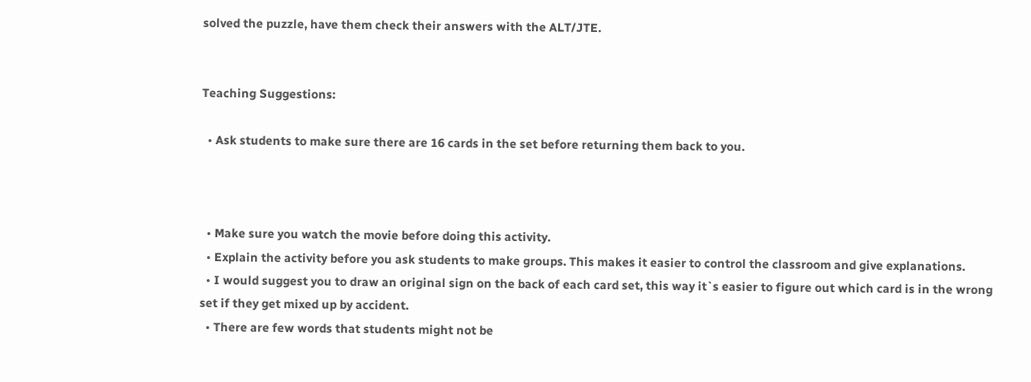solved the puzzle, have them check their answers with the ALT/JTE.


Teaching Suggestions:

  • Ask students to make sure there are 16 cards in the set before returning them back to you.



  • Make sure you watch the movie before doing this activity.
  • Explain the activity before you ask students to make groups. This makes it easier to control the classroom and give explanations.
  • I would suggest you to draw an original sign on the back of each card set, this way it`s easier to figure out which card is in the wrong set if they get mixed up by accident.
  • There are few words that students might not be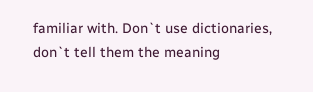familiar with. Don`t use dictionaries, don`t tell them the meaning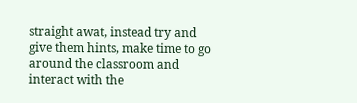straight awat, instead try and give them hints, make time to go around the classroom and interact with the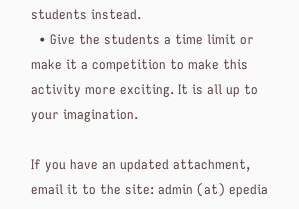students instead.
  • Give the students a time limit or make it a competition to make this activity more exciting. It is all up to your imagination.

If you have an updated attachment, email it to the site: admin (at) epedia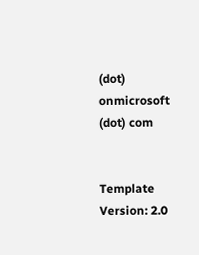(dot) onmicrosoft (dot) com


Template Version: 2.0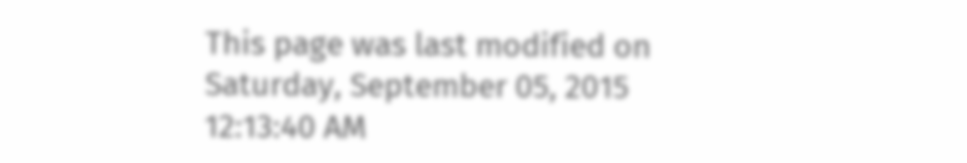This page was last modified on Saturday, September 05, 2015 12:13:40 AM